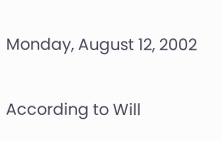Monday, August 12, 2002

According to Will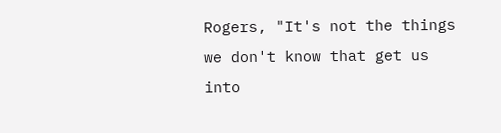Rogers, "It's not the things we don't know that get us into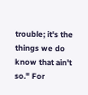trouble; it's the things we do know that ain't so." For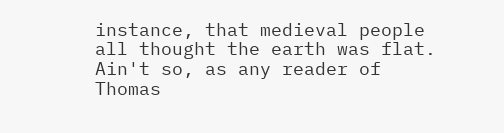instance, that medieval people all thought the earth was flat. Ain't so, as any reader of Thomas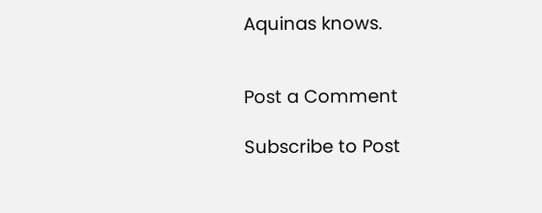Aquinas knows.


Post a Comment

Subscribe to Post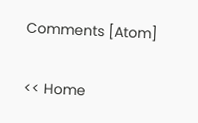Comments [Atom]

<< Home